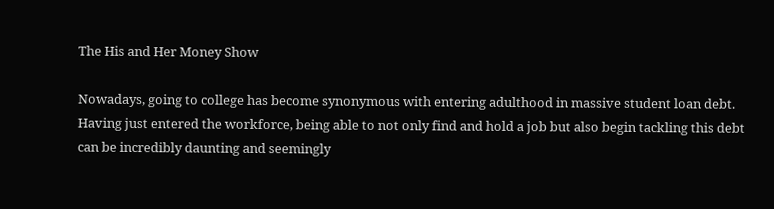The His and Her Money Show

Nowadays, going to college has become synonymous with entering adulthood in massive student loan debt. Having just entered the workforce, being able to not only find and hold a job but also begin tackling this debt can be incredibly daunting and seemingly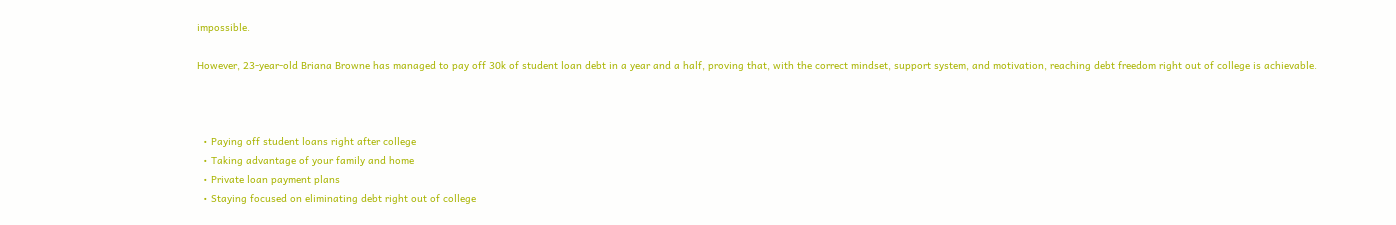impossible.

However, 23-year-old Briana Browne has managed to pay off 30k of student loan debt in a year and a half, proving that, with the correct mindset, support system, and motivation, reaching debt freedom right out of college is achievable.



  • Paying off student loans right after college
  • Taking advantage of your family and home
  • Private loan payment plans
  • Staying focused on eliminating debt right out of college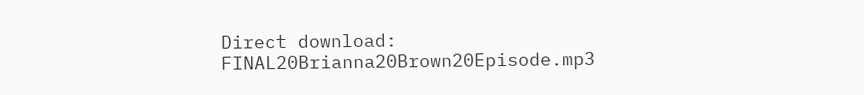Direct download: FINAL20Brianna20Brown20Episode.mp3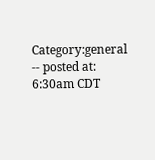Category:general -- posted at: 6:30am CDT